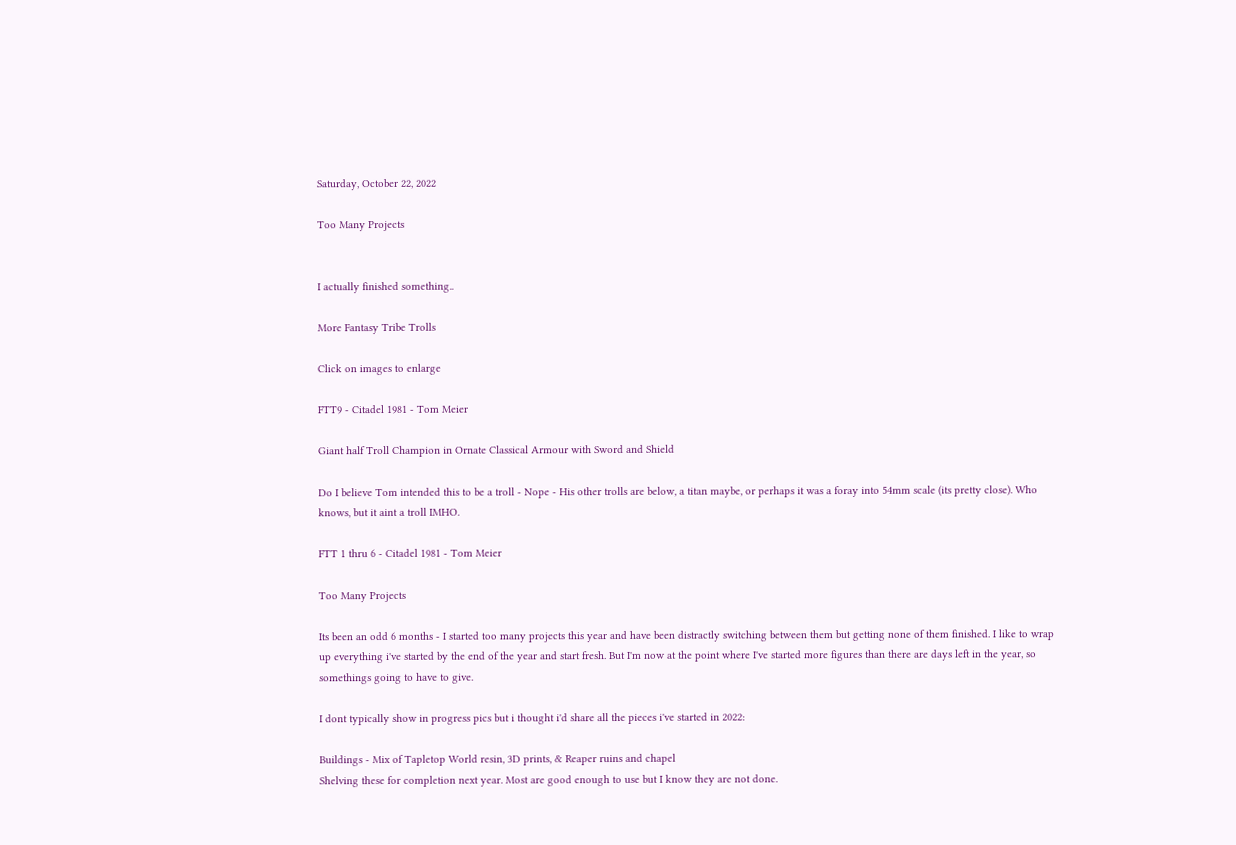Saturday, October 22, 2022

Too Many Projects


I actually finished something..

More Fantasy Tribe Trolls

Click on images to enlarge

FTT9 - Citadel 1981 - Tom Meier

Giant half Troll Champion in Ornate Classical Armour with Sword and Shield

Do I believe Tom intended this to be a troll - Nope - His other trolls are below, a titan maybe, or perhaps it was a foray into 54mm scale (its pretty close). Who knows, but it aint a troll IMHO.

FTT 1 thru 6 - Citadel 1981 - Tom Meier

Too Many Projects

Its been an odd 6 months - I started too many projects this year and have been distractly switching between them but getting none of them finished. I like to wrap up everything i've started by the end of the year and start fresh. But I'm now at the point where I've started more figures than there are days left in the year, so somethings going to have to give.

I dont typically show in progress pics but i thought i'd share all the pieces i've started in 2022:

Buildings - Mix of Tapletop World resin, 3D prints, & Reaper ruins and chapel
Shelving these for completion next year. Most are good enough to use but I know they are not done.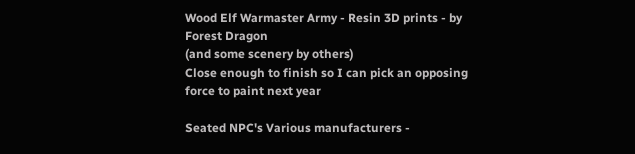Wood Elf Warmaster Army - Resin 3D prints - by Forest Dragon
(and some scenery by others)
Close enough to finish so I can pick an opposing force to paint next year

Seated NPC's Various manufacturers -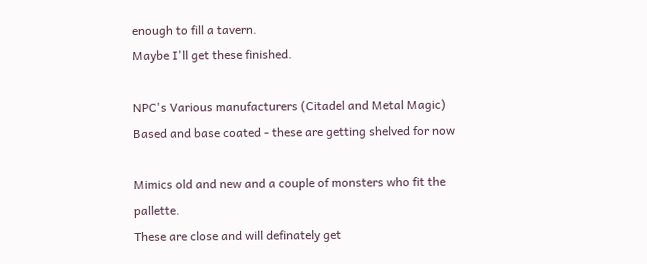enough to fill a tavern.
Maybe I'll get these finished.

NPC's Various manufacturers (Citadel and Metal Magic)
Based and base coated - these are getting shelved for now

Mimics old and new and a couple of monsters who fit the pallette.
These are close and will definately get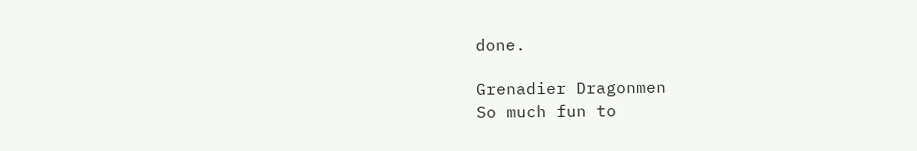done.

Grenadier Dragonmen
So much fun to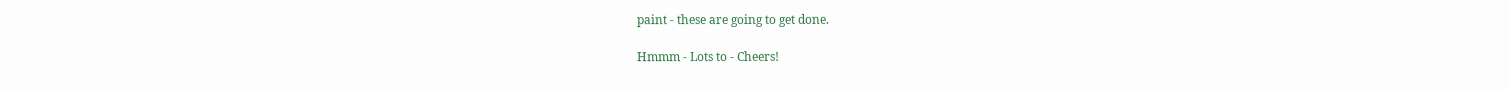paint - these are going to get done.

Hmmm - Lots to - Cheers!